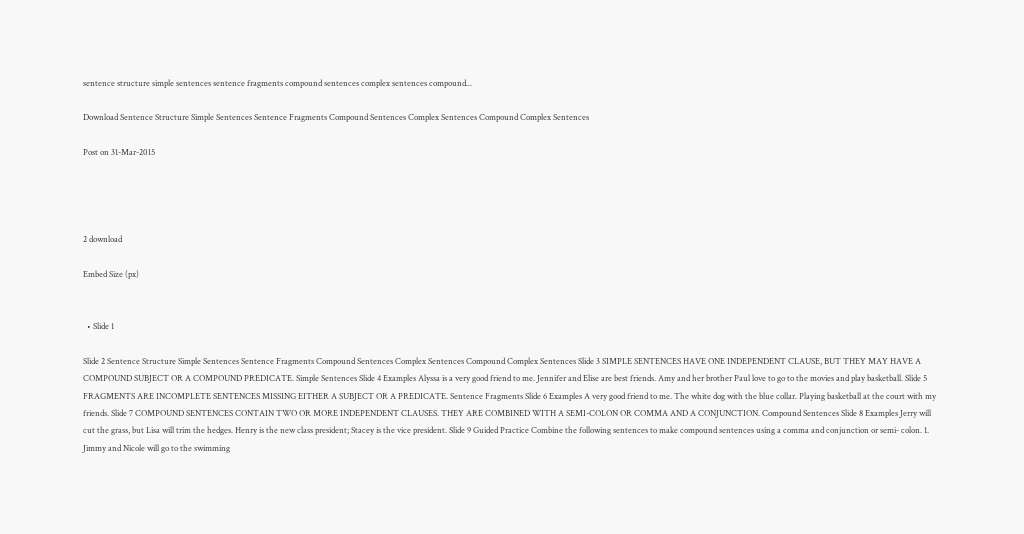sentence structure simple sentences sentence fragments compound sentences complex sentences compound...

Download Sentence Structure Simple Sentences Sentence Fragments Compound Sentences Complex Sentences Compound Complex Sentences

Post on 31-Mar-2015




2 download

Embed Size (px)


  • Slide 1

Slide 2 Sentence Structure Simple Sentences Sentence Fragments Compound Sentences Complex Sentences Compound Complex Sentences Slide 3 SIMPLE SENTENCES HAVE ONE INDEPENDENT CLAUSE, BUT THEY MAY HAVE A COMPOUND SUBJECT OR A COMPOUND PREDICATE. Simple Sentences Slide 4 Examples Alyssa is a very good friend to me. Jennifer and Elise are best friends. Amy and her brother Paul love to go to the movies and play basketball. Slide 5 FRAGMENTS ARE INCOMPLETE SENTENCES MISSING EITHER A SUBJECT OR A PREDICATE. Sentence Fragments Slide 6 Examples A very good friend to me. The white dog with the blue collar. Playing basketball at the court with my friends. Slide 7 COMPOUND SENTENCES CONTAIN TWO OR MORE INDEPENDENT CLAUSES. THEY ARE COMBINED WITH A SEMI-COLON OR COMMA AND A CONJUNCTION. Compound Sentences Slide 8 Examples Jerry will cut the grass, but Lisa will trim the hedges. Henry is the new class president; Stacey is the vice president. Slide 9 Guided Practice Combine the following sentences to make compound sentences using a comma and conjunction or semi- colon. 1. Jimmy and Nicole will go to the swimming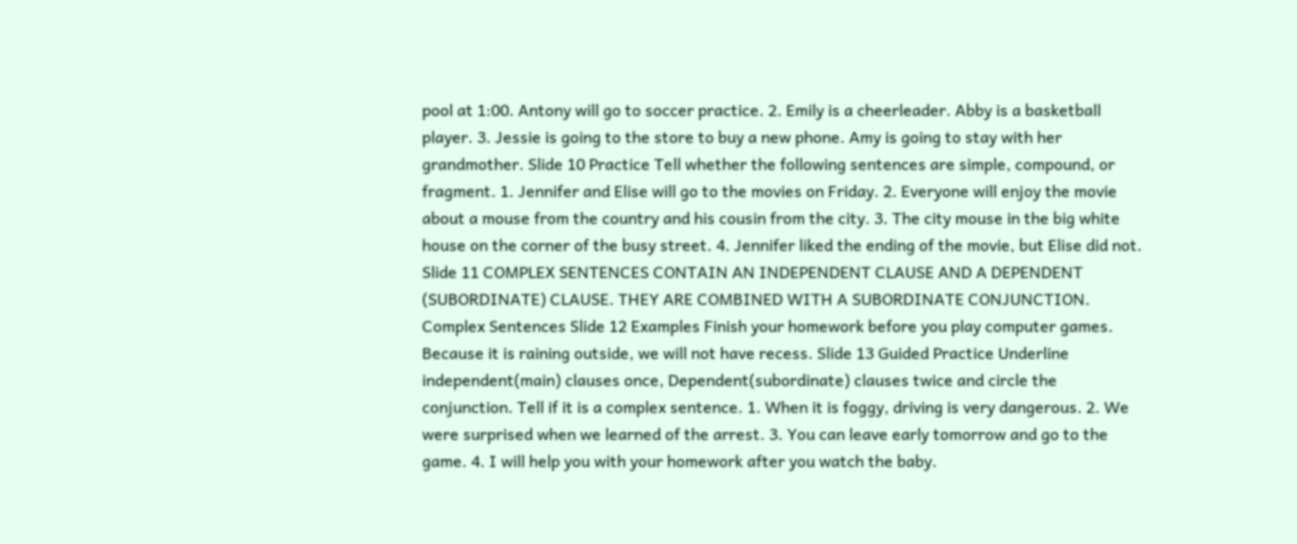pool at 1:00. Antony will go to soccer practice. 2. Emily is a cheerleader. Abby is a basketball player. 3. Jessie is going to the store to buy a new phone. Amy is going to stay with her grandmother. Slide 10 Practice Tell whether the following sentences are simple, compound, or fragment. 1. Jennifer and Elise will go to the movies on Friday. 2. Everyone will enjoy the movie about a mouse from the country and his cousin from the city. 3. The city mouse in the big white house on the corner of the busy street. 4. Jennifer liked the ending of the movie, but Elise did not. Slide 11 COMPLEX SENTENCES CONTAIN AN INDEPENDENT CLAUSE AND A DEPENDENT (SUBORDINATE) CLAUSE. THEY ARE COMBINED WITH A SUBORDINATE CONJUNCTION. Complex Sentences Slide 12 Examples Finish your homework before you play computer games. Because it is raining outside, we will not have recess. Slide 13 Guided Practice Underline independent(main) clauses once, Dependent(subordinate) clauses twice and circle the conjunction. Tell if it is a complex sentence. 1. When it is foggy, driving is very dangerous. 2. We were surprised when we learned of the arrest. 3. You can leave early tomorrow and go to the game. 4. I will help you with your homework after you watch the baby.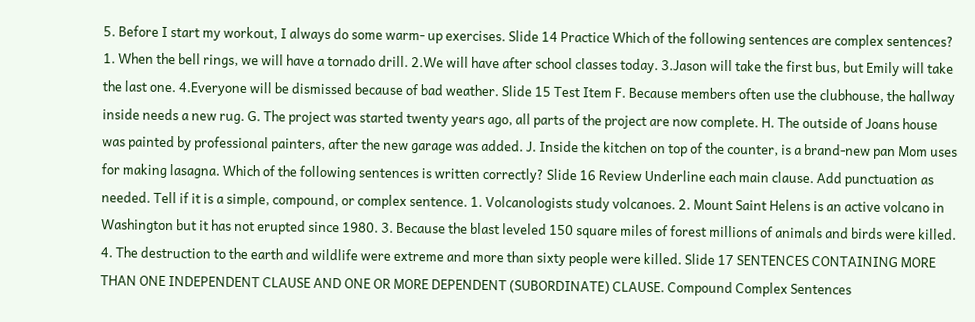5. Before I start my workout, I always do some warm- up exercises. Slide 14 Practice Which of the following sentences are complex sentences? 1. When the bell rings, we will have a tornado drill. 2.We will have after school classes today. 3.Jason will take the first bus, but Emily will take the last one. 4.Everyone will be dismissed because of bad weather. Slide 15 Test Item F. Because members often use the clubhouse, the hallway inside needs a new rug. G. The project was started twenty years ago, all parts of the project are now complete. H. The outside of Joans house was painted by professional painters, after the new garage was added. J. Inside the kitchen on top of the counter, is a brand-new pan Mom uses for making lasagna. Which of the following sentences is written correctly? Slide 16 Review Underline each main clause. Add punctuation as needed. Tell if it is a simple, compound, or complex sentence. 1. Volcanologists study volcanoes. 2. Mount Saint Helens is an active volcano in Washington but it has not erupted since 1980. 3. Because the blast leveled 150 square miles of forest millions of animals and birds were killed. 4. The destruction to the earth and wildlife were extreme and more than sixty people were killed. Slide 17 SENTENCES CONTAINING MORE THAN ONE INDEPENDENT CLAUSE AND ONE OR MORE DEPENDENT (SUBORDINATE) CLAUSE. Compound Complex Sentences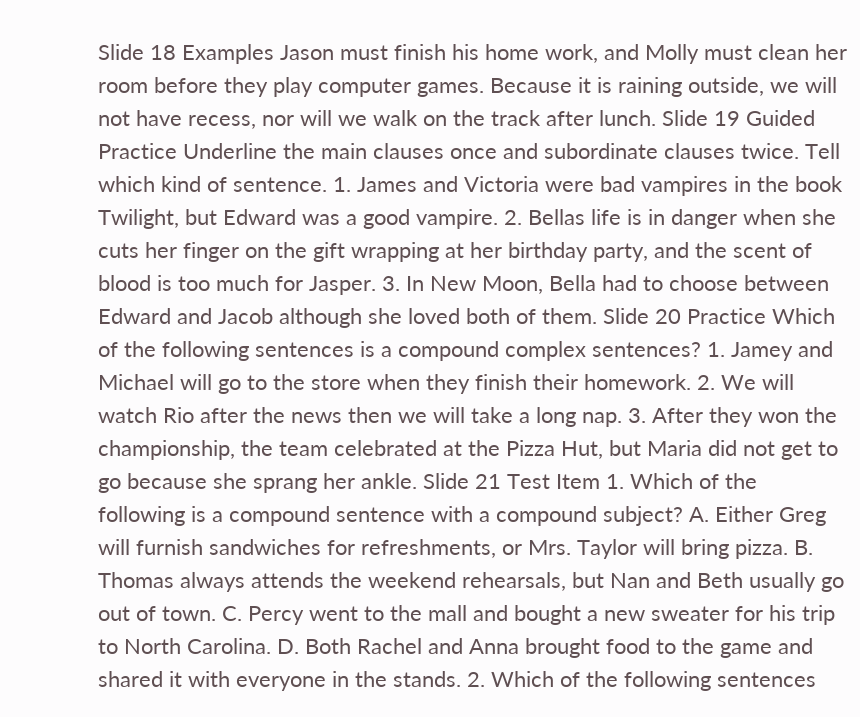Slide 18 Examples Jason must finish his home work, and Molly must clean her room before they play computer games. Because it is raining outside, we will not have recess, nor will we walk on the track after lunch. Slide 19 Guided Practice Underline the main clauses once and subordinate clauses twice. Tell which kind of sentence. 1. James and Victoria were bad vampires in the book Twilight, but Edward was a good vampire. 2. Bellas life is in danger when she cuts her finger on the gift wrapping at her birthday party, and the scent of blood is too much for Jasper. 3. In New Moon, Bella had to choose between Edward and Jacob although she loved both of them. Slide 20 Practice Which of the following sentences is a compound complex sentences? 1. Jamey and Michael will go to the store when they finish their homework. 2. We will watch Rio after the news then we will take a long nap. 3. After they won the championship, the team celebrated at the Pizza Hut, but Maria did not get to go because she sprang her ankle. Slide 21 Test Item 1. Which of the following is a compound sentence with a compound subject? A. Either Greg will furnish sandwiches for refreshments, or Mrs. Taylor will bring pizza. B. Thomas always attends the weekend rehearsals, but Nan and Beth usually go out of town. C. Percy went to the mall and bought a new sweater for his trip to North Carolina. D. Both Rachel and Anna brought food to the game and shared it with everyone in the stands. 2. Which of the following sentences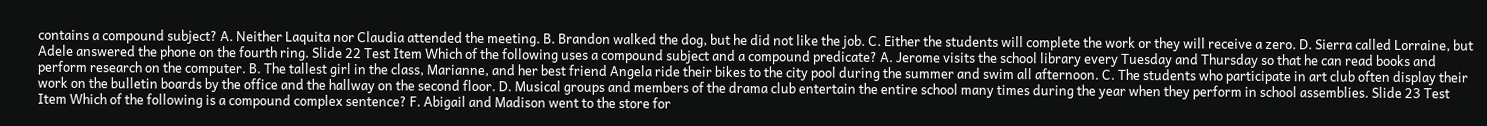contains a compound subject? A. Neither Laquita nor Claudia attended the meeting. B. Brandon walked the dog, but he did not like the job. C. Either the students will complete the work or they will receive a zero. D. Sierra called Lorraine, but Adele answered the phone on the fourth ring. Slide 22 Test Item Which of the following uses a compound subject and a compound predicate? A. Jerome visits the school library every Tuesday and Thursday so that he can read books and perform research on the computer. B. The tallest girl in the class, Marianne, and her best friend Angela ride their bikes to the city pool during the summer and swim all afternoon. C. The students who participate in art club often display their work on the bulletin boards by the office and the hallway on the second floor. D. Musical groups and members of the drama club entertain the entire school many times during the year when they perform in school assemblies. Slide 23 Test Item Which of the following is a compound complex sentence? F. Abigail and Madison went to the store for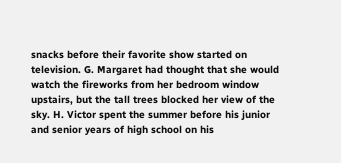snacks before their favorite show started on television. G. Margaret had thought that she would watch the fireworks from her bedroom window upstairs, but the tall trees blocked her view of the sky. H. Victor spent the summer before his junior and senior years of high school on his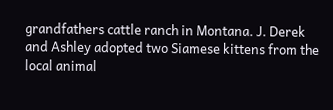grandfathers cattle ranch in Montana. J. Derek and Ashley adopted two Siamese kittens from the local animal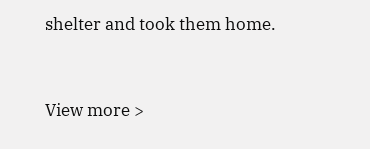shelter and took them home.


View more >